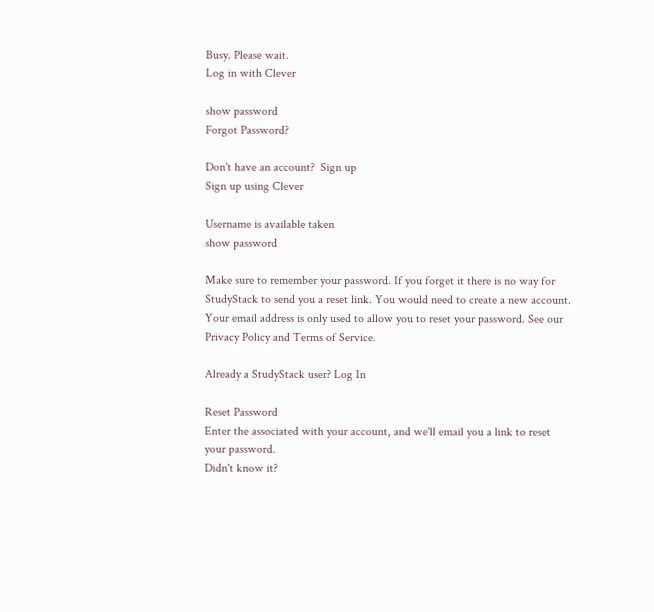Busy. Please wait.
Log in with Clever

show password
Forgot Password?

Don't have an account?  Sign up
Sign up using Clever

Username is available taken
show password

Make sure to remember your password. If you forget it there is no way for StudyStack to send you a reset link. You would need to create a new account.
Your email address is only used to allow you to reset your password. See our Privacy Policy and Terms of Service.

Already a StudyStack user? Log In

Reset Password
Enter the associated with your account, and we'll email you a link to reset your password.
Didn't know it?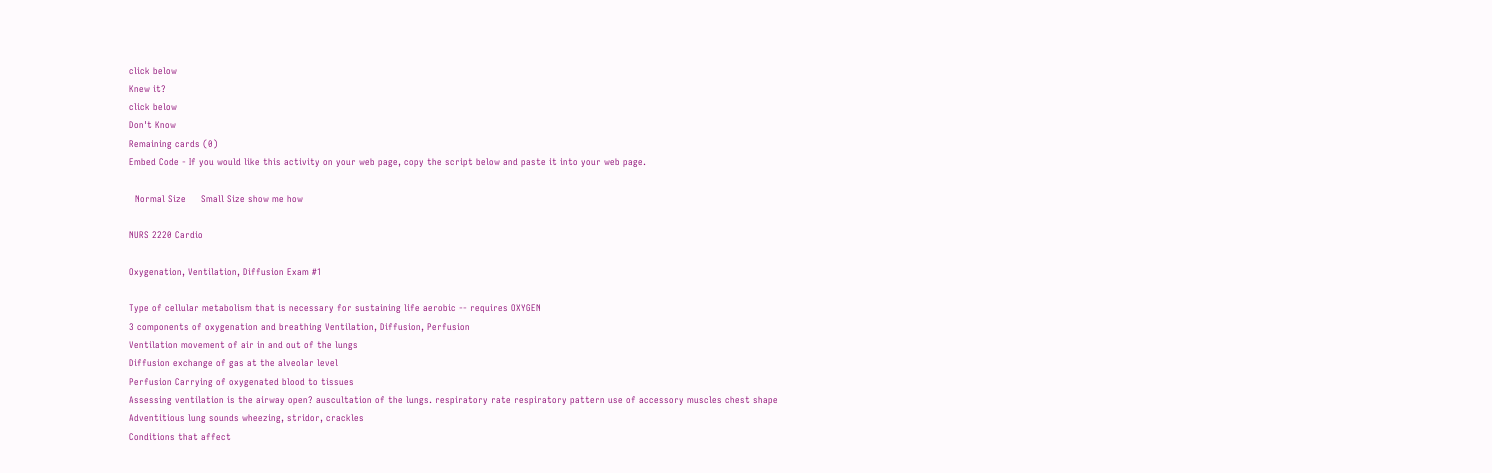click below
Knew it?
click below
Don't Know
Remaining cards (0)
Embed Code - If you would like this activity on your web page, copy the script below and paste it into your web page.

  Normal Size     Small Size show me how

NURS 2220 Cardio

Oxygenation, Ventilation, Diffusion Exam #1

Type of cellular metabolism that is necessary for sustaining life aerobic -- requires OXYGEN
3 components of oxygenation and breathing Ventilation, Diffusion, Perfusion
Ventilation movement of air in and out of the lungs
Diffusion exchange of gas at the alveolar level
Perfusion Carrying of oxygenated blood to tissues
Assessing ventilation is the airway open? auscultation of the lungs. respiratory rate respiratory pattern use of accessory muscles chest shape
Adventitious lung sounds wheezing, stridor, crackles
Conditions that affect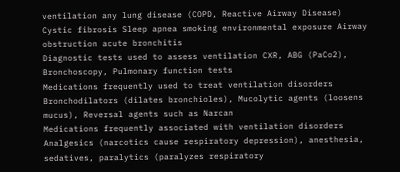ventilation any lung disease (COPD, Reactive Airway Disease) Cystic fibrosis Sleep apnea smoking environmental exposure Airway obstruction acute bronchitis
Diagnostic tests used to assess ventilation CXR, ABG (PaCo2), Bronchoscopy, Pulmonary function tests
Medications frequently used to treat ventilation disorders Bronchodilators (dilates bronchioles), Mucolytic agents (loosens mucus), Reversal agents such as Narcan
Medications frequently associated with ventilation disorders Analgesics (narcotics cause respiratory depression), anesthesia, sedatives, paralytics (paralyzes respiratory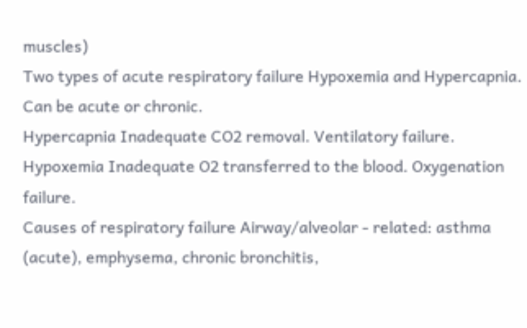muscles)
Two types of acute respiratory failure Hypoxemia and Hypercapnia. Can be acute or chronic.
Hypercapnia Inadequate CO2 removal. Ventilatory failure.
Hypoxemia Inadequate O2 transferred to the blood. Oxygenation failure.
Causes of respiratory failure Airway/alveolar - related: asthma (acute), emphysema, chronic bronchitis,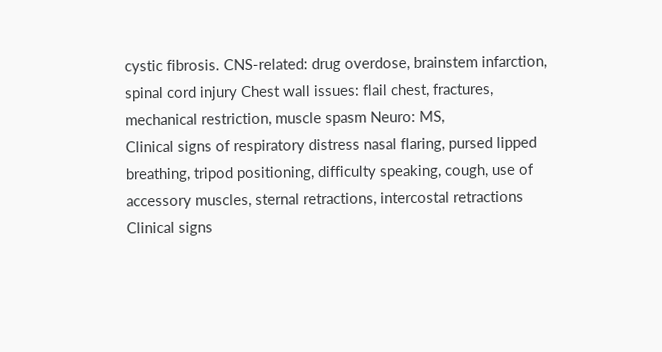cystic fibrosis. CNS-related: drug overdose, brainstem infarction, spinal cord injury Chest wall issues: flail chest, fractures, mechanical restriction, muscle spasm Neuro: MS,
Clinical signs of respiratory distress nasal flaring, pursed lipped breathing, tripod positioning, difficulty speaking, cough, use of accessory muscles, sternal retractions, intercostal retractions
Clinical signs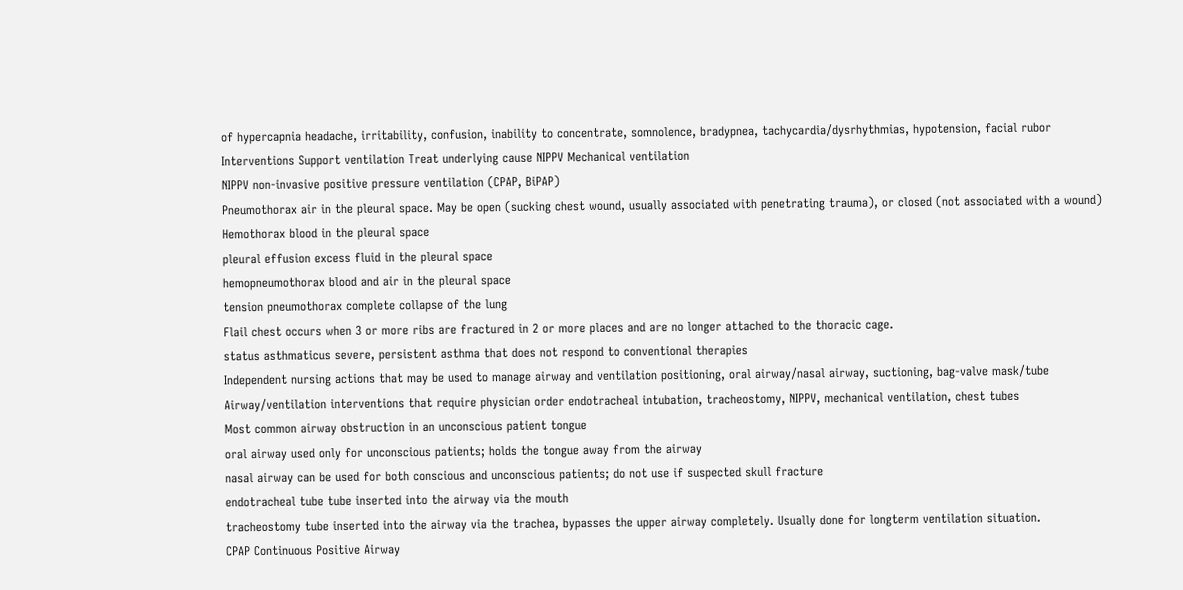of hypercapnia headache, irritability, confusion, inability to concentrate, somnolence, bradypnea, tachycardia/dysrhythmias, hypotension, facial rubor
Interventions Support ventilation Treat underlying cause NIPPV Mechanical ventilation
NIPPV non-invasive positive pressure ventilation (CPAP, BiPAP)
Pneumothorax air in the pleural space. May be open (sucking chest wound, usually associated with penetrating trauma), or closed (not associated with a wound)
Hemothorax blood in the pleural space
pleural effusion excess fluid in the pleural space
hemopneumothorax blood and air in the pleural space
tension pneumothorax complete collapse of the lung
Flail chest occurs when 3 or more ribs are fractured in 2 or more places and are no longer attached to the thoracic cage.
status asthmaticus severe, persistent asthma that does not respond to conventional therapies
Independent nursing actions that may be used to manage airway and ventilation positioning, oral airway/nasal airway, suctioning, bag-valve mask/tube
Airway/ventilation interventions that require physician order endotracheal intubation, tracheostomy, NIPPV, mechanical ventilation, chest tubes
Most common airway obstruction in an unconscious patient tongue
oral airway used only for unconscious patients; holds the tongue away from the airway
nasal airway can be used for both conscious and unconscious patients; do not use if suspected skull fracture
endotracheal tube tube inserted into the airway via the mouth
tracheostomy tube inserted into the airway via the trachea, bypasses the upper airway completely. Usually done for longterm ventilation situation.
CPAP Continuous Positive Airway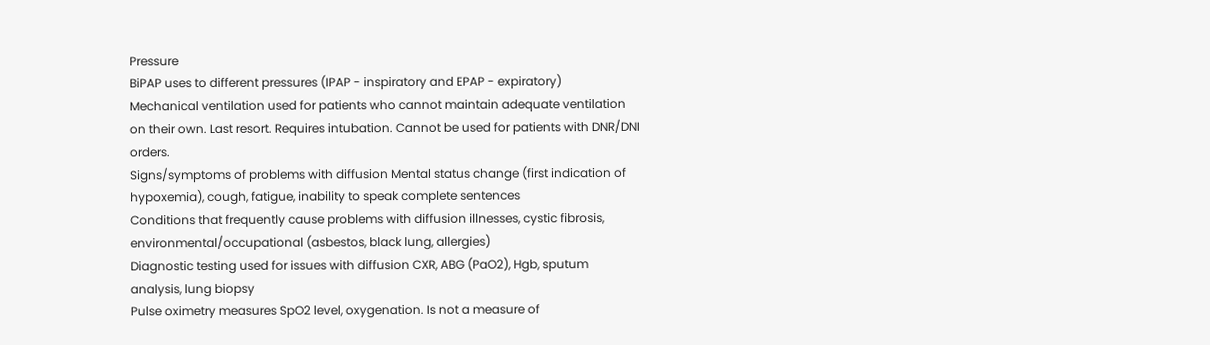Pressure
BiPAP uses to different pressures (IPAP - inspiratory and EPAP - expiratory)
Mechanical ventilation used for patients who cannot maintain adequate ventilation on their own. Last resort. Requires intubation. Cannot be used for patients with DNR/DNI orders.
Signs/symptoms of problems with diffusion Mental status change (first indication of hypoxemia), cough, fatigue, inability to speak complete sentences
Conditions that frequently cause problems with diffusion illnesses, cystic fibrosis, environmental/occupational (asbestos, black lung, allergies)
Diagnostic testing used for issues with diffusion CXR, ABG (PaO2), Hgb, sputum analysis, lung biopsy
Pulse oximetry measures SpO2 level, oxygenation. Is not a measure of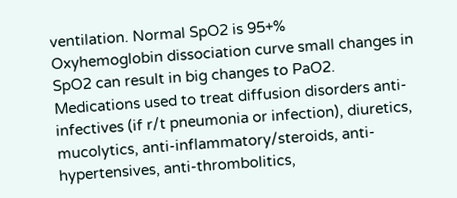ventilation. Normal SpO2 is 95+%
Oxyhemoglobin dissociation curve small changes in SpO2 can result in big changes to PaO2.
Medications used to treat diffusion disorders anti-infectives (if r/t pneumonia or infection), diuretics, mucolytics, anti-inflammatory/steroids, anti-hypertensives, anti-thrombolitics,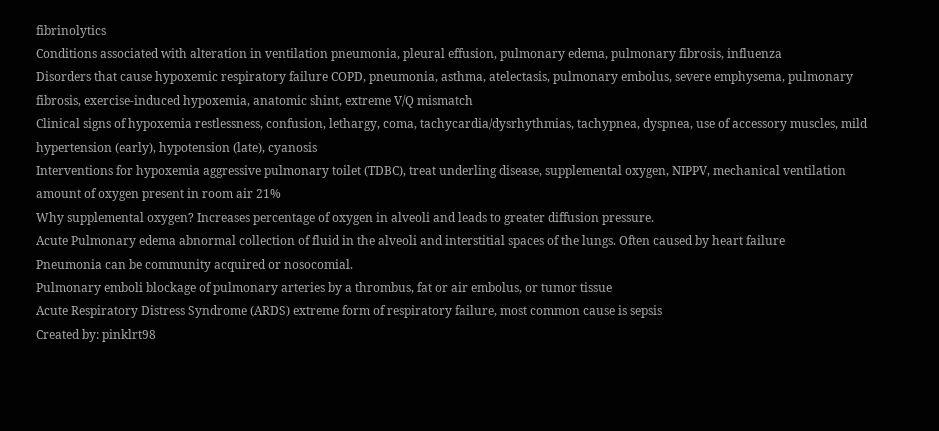fibrinolytics
Conditions associated with alteration in ventilation pneumonia, pleural effusion, pulmonary edema, pulmonary fibrosis, influenza
Disorders that cause hypoxemic respiratory failure COPD, pneumonia, asthma, atelectasis, pulmonary embolus, severe emphysema, pulmonary fibrosis, exercise-induced hypoxemia, anatomic shint, extreme V/Q mismatch
Clinical signs of hypoxemia restlessness, confusion, lethargy, coma, tachycardia/dysrhythmias, tachypnea, dyspnea, use of accessory muscles, mild hypertension (early), hypotension (late), cyanosis
Interventions for hypoxemia aggressive pulmonary toilet (TDBC), treat underling disease, supplemental oxygen, NIPPV, mechanical ventilation
amount of oxygen present in room air 21%
Why supplemental oxygen? Increases percentage of oxygen in alveoli and leads to greater diffusion pressure.
Acute Pulmonary edema abnormal collection of fluid in the alveoli and interstitial spaces of the lungs. Often caused by heart failure
Pneumonia can be community acquired or nosocomial.
Pulmonary emboli blockage of pulmonary arteries by a thrombus, fat or air embolus, or tumor tissue
Acute Respiratory Distress Syndrome (ARDS) extreme form of respiratory failure, most common cause is sepsis
Created by: pinklrt98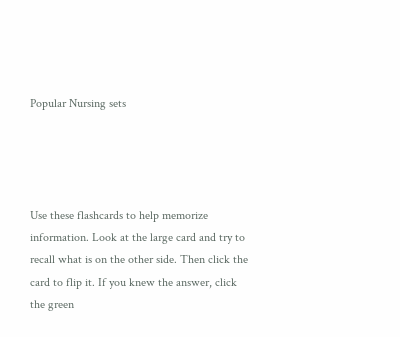Popular Nursing sets




Use these flashcards to help memorize information. Look at the large card and try to recall what is on the other side. Then click the card to flip it. If you knew the answer, click the green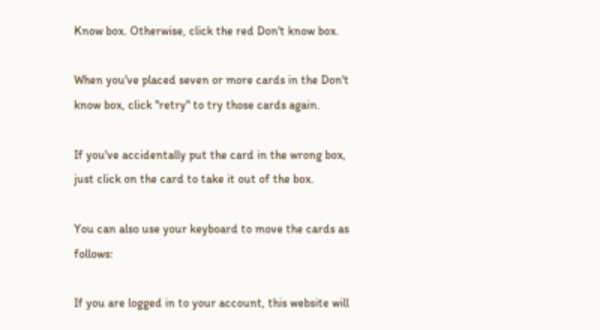Know box. Otherwise, click the red Don't know box.

When you've placed seven or more cards in the Don't know box, click "retry" to try those cards again.

If you've accidentally put the card in the wrong box, just click on the card to take it out of the box.

You can also use your keyboard to move the cards as follows:

If you are logged in to your account, this website will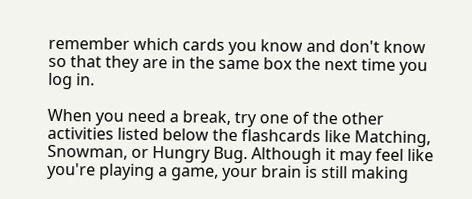remember which cards you know and don't know so that they are in the same box the next time you log in.

When you need a break, try one of the other activities listed below the flashcards like Matching, Snowman, or Hungry Bug. Although it may feel like you're playing a game, your brain is still making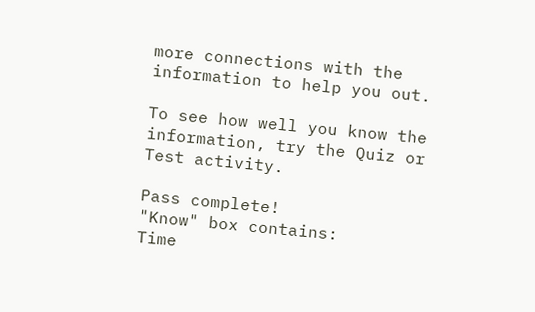more connections with the information to help you out.

To see how well you know the information, try the Quiz or Test activity.

Pass complete!
"Know" box contains:
Time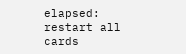elapsed:
restart all cards